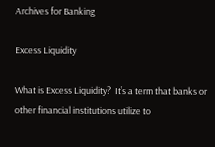Archives for Banking

Excess Liquidity

What is Excess Liquidity?  It’s a term that banks or other financial institutions utilize to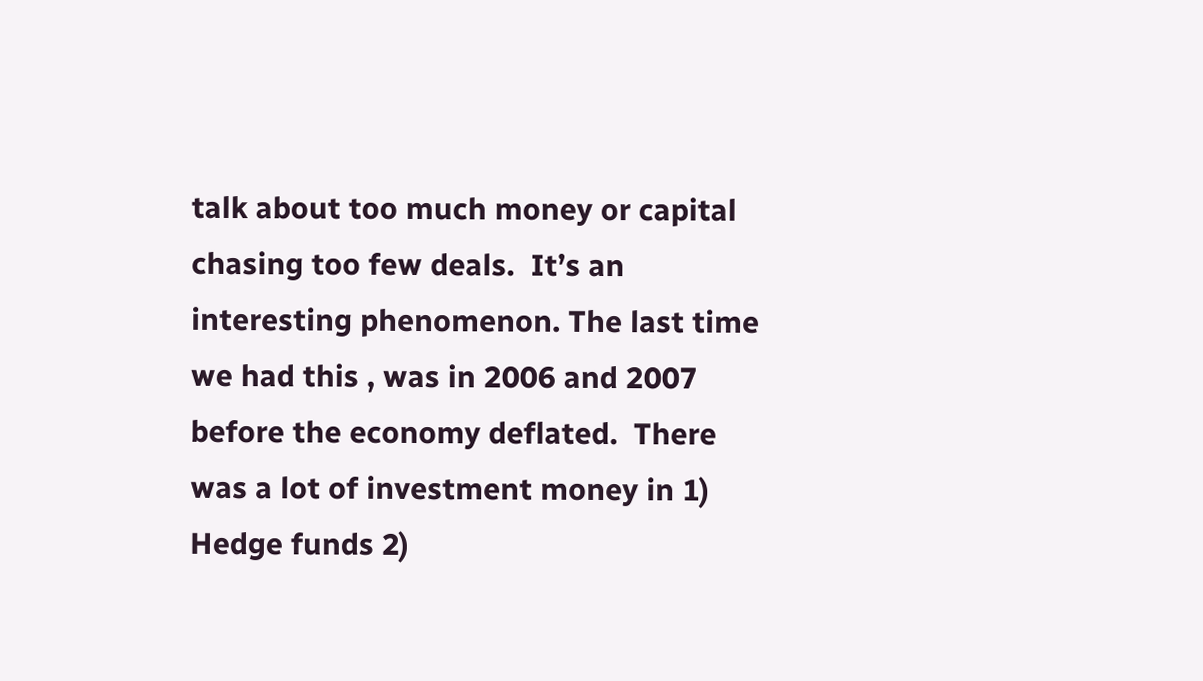talk about too much money or capital chasing too few deals.  It’s an interesting phenomenon. The last time we had this , was in 2006 and 2007 before the economy deflated.  There was a lot of investment money in 1) Hedge funds 2)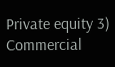Private equity 3) Commercial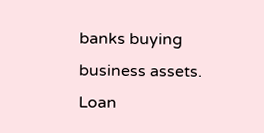banks buying business assets.  Loan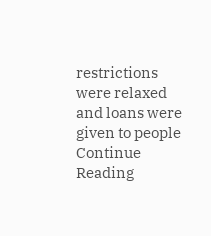restrictions were relaxed and loans were given to people
Continue Reading